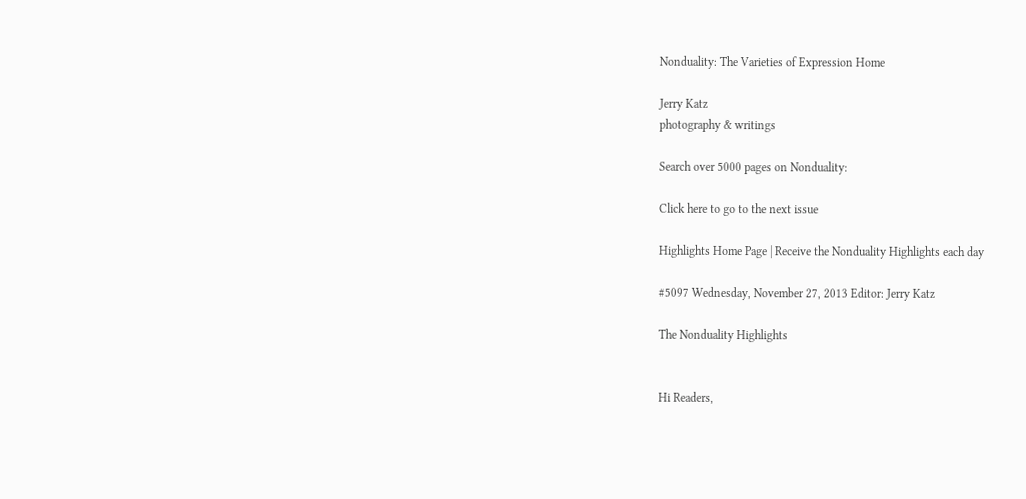Nonduality: The Varieties of Expression Home

Jerry Katz
photography & writings

Search over 5000 pages on Nonduality:

Click here to go to the next issue

Highlights Home Page | Receive the Nonduality Highlights each day

#5097 Wednesday, November 27, 2013 Editor: Jerry Katz

The Nonduality Highlights


Hi Readers,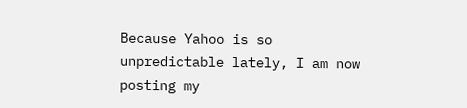Because Yahoo is so unpredictable lately, I am now posting my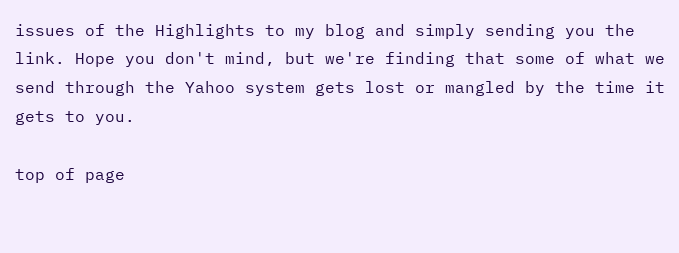issues of the Highlights to my blog and simply sending you the link. Hope you don't mind, but we're finding that some of what we send through the Yahoo system gets lost or mangled by the time it gets to you.

top of page